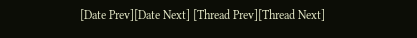[Date Prev][Date Next] [Thread Prev][Thread Next]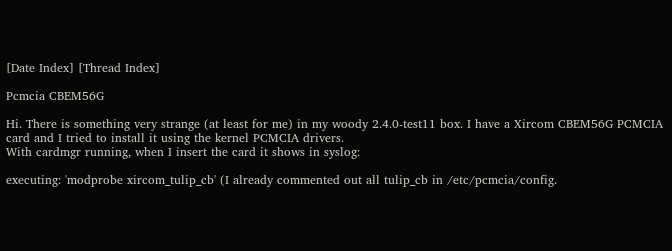[Date Index] [Thread Index]

Pcmcia CBEM56G

Hi. There is something very strange (at least for me) in my woody 2.4.0-test11 box. I have a Xircom CBEM56G PCMCIA card and I tried to install it using the kernel PCMCIA drivers.
With cardmgr running, when I insert the card it shows in syslog:

executing: 'modprobe xircom_tulip_cb' (I already commented out all tulip_cb in /etc/pcmcia/config.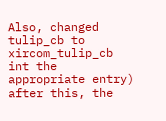Also, changed tulip_cb to xircom_tulip_cb int the appropriate entry)
after this, the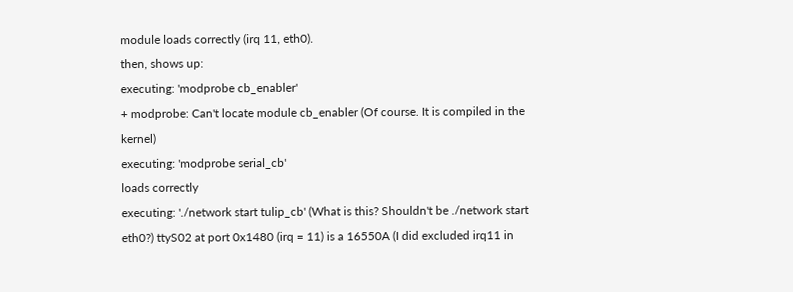module loads correctly (irq 11, eth0).
then, shows up:
executing: 'modprobe cb_enabler'
+ modprobe: Can't locate module cb_enabler (Of course. It is compiled in the kernel)
executing: 'modprobe serial_cb'
loads correctly
executing: './network start tulip_cb' (What is this? Shouldn't be ./network start eth0?) ttyS02 at port 0x1480 (irq = 11) is a 16550A (I did excluded irq11 in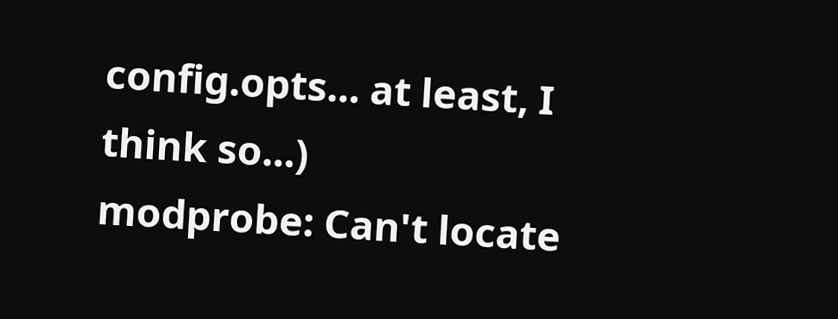config.opts... at least, I think so...)
modprobe: Can't locate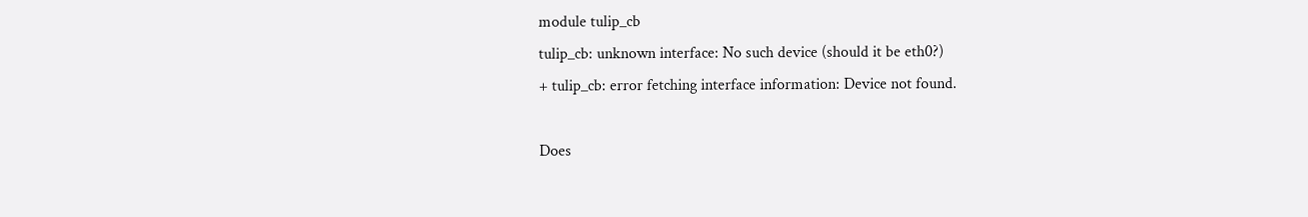module tulip_cb
tulip_cb: unknown interface: No such device (should it be eth0?)
+ tulip_cb: error fetching interface information: Device not found.

Does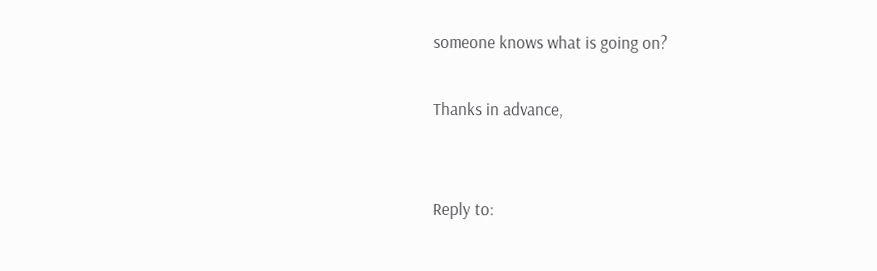someone knows what is going on?

Thanks in advance,


Reply to: